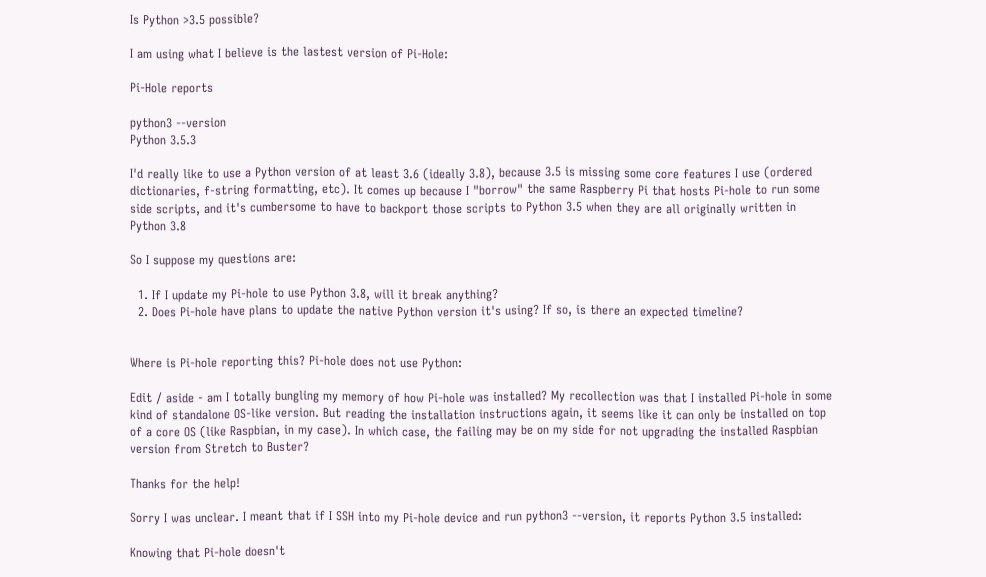Is Python >3.5 possible?

I am using what I believe is the lastest version of Pi-Hole:

Pi-Hole reports

python3 --version
Python 3.5.3

I'd really like to use a Python version of at least 3.6 (ideally 3.8), because 3.5 is missing some core features I use (ordered dictionaries, f-string formatting, etc). It comes up because I "borrow" the same Raspberry Pi that hosts Pi-hole to run some side scripts, and it's cumbersome to have to backport those scripts to Python 3.5 when they are all originally written in Python 3.8

So I suppose my questions are:

  1. If I update my Pi-hole to use Python 3.8, will it break anything?
  2. Does Pi-hole have plans to update the native Python version it's using? If so, is there an expected timeline?


Where is Pi-hole reporting this? Pi-hole does not use Python:

Edit / aside - am I totally bungling my memory of how Pi-hole was installed? My recollection was that I installed Pi-hole in some kind of standalone OS-like version. But reading the installation instructions again, it seems like it can only be installed on top of a core OS (like Raspbian, in my case). In which case, the failing may be on my side for not upgrading the installed Raspbian version from Stretch to Buster?

Thanks for the help!

Sorry I was unclear. I meant that if I SSH into my Pi-hole device and run python3 --version, it reports Python 3.5 installed:

Knowing that Pi-hole doesn't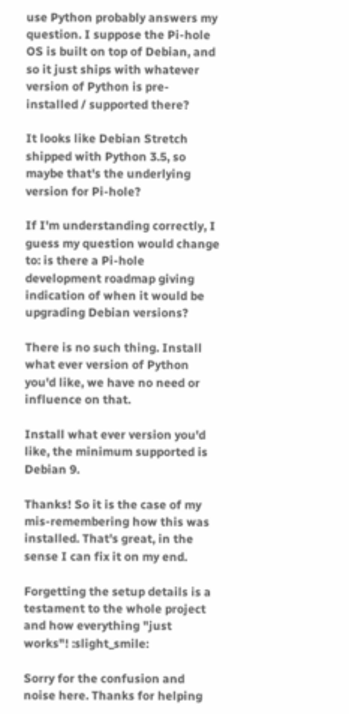use Python probably answers my question. I suppose the Pi-hole OS is built on top of Debian, and so it just ships with whatever version of Python is pre-installed / supported there?

It looks like Debian Stretch shipped with Python 3.5, so maybe that's the underlying version for Pi-hole?

If I'm understanding correctly, I guess my question would change to: is there a Pi-hole development roadmap giving indication of when it would be upgrading Debian versions?

There is no such thing. Install what ever version of Python you'd like, we have no need or influence on that.

Install what ever version you'd like, the minimum supported is Debian 9.

Thanks! So it is the case of my mis-remembering how this was installed. That's great, in the sense I can fix it on my end.

Forgetting the setup details is a testament to the whole project and how everything "just works"! :slight_smile:

Sorry for the confusion and noise here. Thanks for helping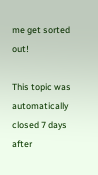me get sorted out!

This topic was automatically closed 7 days after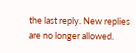the last reply. New replies are no longer allowed.